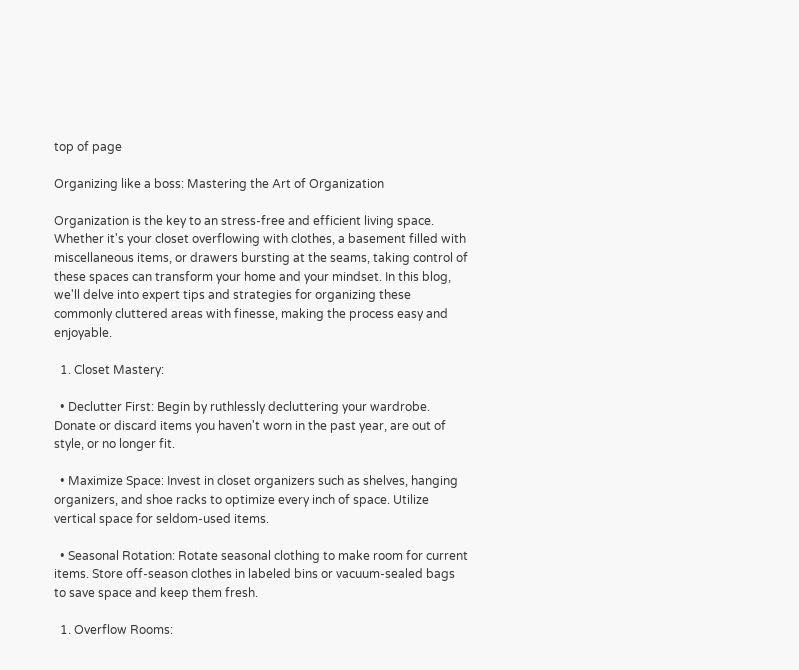top of page

Organizing like a boss: Mastering the Art of Organization

Organization is the key to an stress-free and efficient living space. Whether it's your closet overflowing with clothes, a basement filled with miscellaneous items, or drawers bursting at the seams, taking control of these spaces can transform your home and your mindset. In this blog, we'll delve into expert tips and strategies for organizing these commonly cluttered areas with finesse, making the process easy and enjoyable.

  1. Closet Mastery:

  • Declutter First: Begin by ruthlessly decluttering your wardrobe. Donate or discard items you haven't worn in the past year, are out of style, or no longer fit.

  • Maximize Space: Invest in closet organizers such as shelves, hanging organizers, and shoe racks to optimize every inch of space. Utilize vertical space for seldom-used items.

  • Seasonal Rotation: Rotate seasonal clothing to make room for current items. Store off-season clothes in labeled bins or vacuum-sealed bags to save space and keep them fresh.

  1. Overflow Rooms: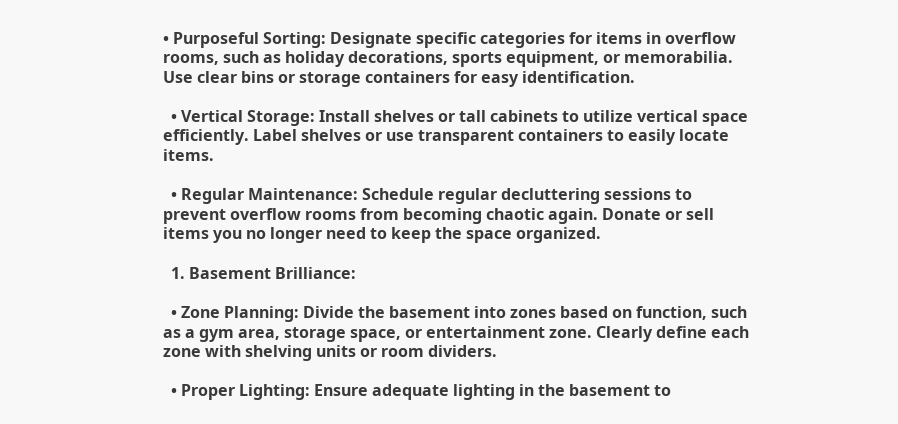• Purposeful Sorting: Designate specific categories for items in overflow rooms, such as holiday decorations, sports equipment, or memorabilia. Use clear bins or storage containers for easy identification.

  • Vertical Storage: Install shelves or tall cabinets to utilize vertical space efficiently. Label shelves or use transparent containers to easily locate items.

  • Regular Maintenance: Schedule regular decluttering sessions to prevent overflow rooms from becoming chaotic again. Donate or sell items you no longer need to keep the space organized.

  1. Basement Brilliance:

  • Zone Planning: Divide the basement into zones based on function, such as a gym area, storage space, or entertainment zone. Clearly define each zone with shelving units or room dividers.

  • Proper Lighting: Ensure adequate lighting in the basement to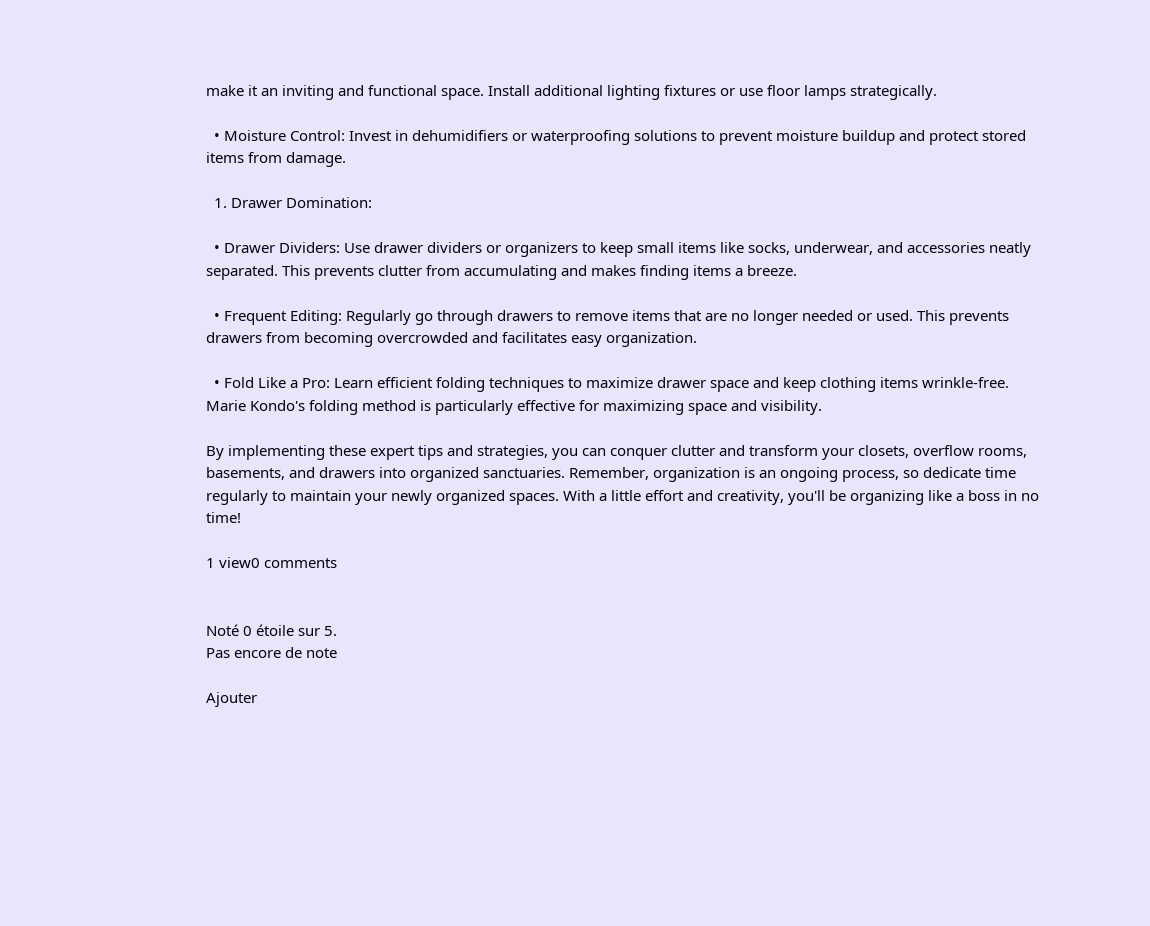make it an inviting and functional space. Install additional lighting fixtures or use floor lamps strategically.

  • Moisture Control: Invest in dehumidifiers or waterproofing solutions to prevent moisture buildup and protect stored items from damage.

  1. Drawer Domination:

  • Drawer Dividers: Use drawer dividers or organizers to keep small items like socks, underwear, and accessories neatly separated. This prevents clutter from accumulating and makes finding items a breeze.

  • Frequent Editing: Regularly go through drawers to remove items that are no longer needed or used. This prevents drawers from becoming overcrowded and facilitates easy organization.

  • Fold Like a Pro: Learn efficient folding techniques to maximize drawer space and keep clothing items wrinkle-free. Marie Kondo's folding method is particularly effective for maximizing space and visibility.

By implementing these expert tips and strategies, you can conquer clutter and transform your closets, overflow rooms, basements, and drawers into organized sanctuaries. Remember, organization is an ongoing process, so dedicate time regularly to maintain your newly organized spaces. With a little effort and creativity, you'll be organizing like a boss in no time!

1 view0 comments


Noté 0 étoile sur 5.
Pas encore de note

Ajouter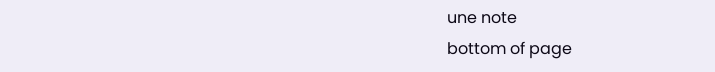une note
bottom of page